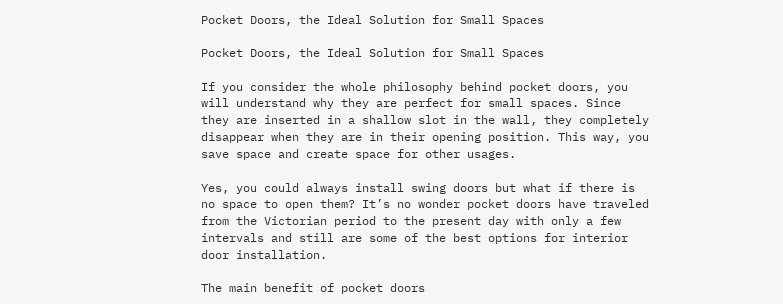Pocket Doors, the Ideal Solution for Small Spaces

Pocket Doors, the Ideal Solution for Small Spaces

If you consider the whole philosophy behind pocket doors, you will understand why they are perfect for small spaces. Since they are inserted in a shallow slot in the wall, they completely disappear when they are in their opening position. This way, you save space and create space for other usages.

Yes, you could always install swing doors but what if there is no space to open them? It’s no wonder pocket doors have traveled from the Victorian period to the present day with only a few intervals and still are some of the best options for interior door installation.

The main benefit of pocket doors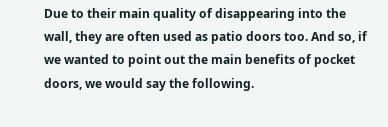Due to their main quality of disappearing into the wall, they are often used as patio doors too. And so, if we wanted to point out the main benefits of pocket doors, we would say the following.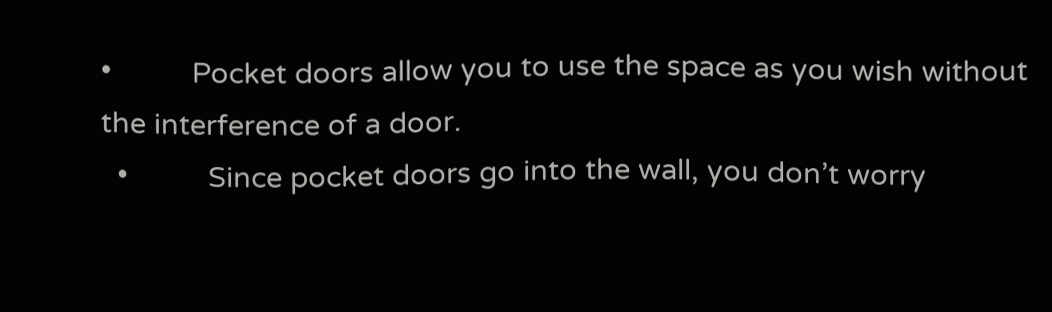•          Pocket doors allow you to use the space as you wish without the interference of a door.
  •          Since pocket doors go into the wall, you don’t worry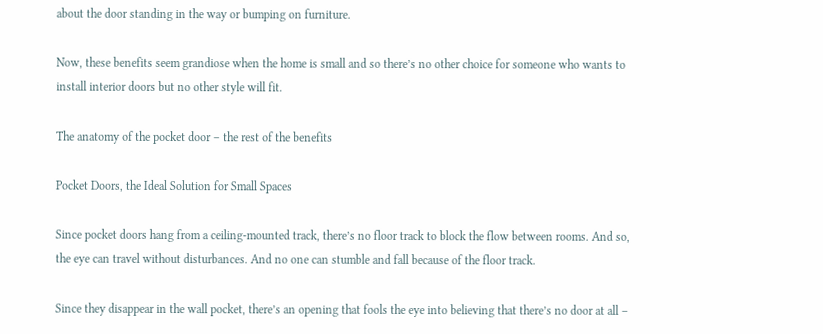about the door standing in the way or bumping on furniture.

Now, these benefits seem grandiose when the home is small and so there’s no other choice for someone who wants to install interior doors but no other style will fit.

The anatomy of the pocket door – the rest of the benefits

Pocket Doors, the Ideal Solution for Small Spaces

Since pocket doors hang from a ceiling-mounted track, there’s no floor track to block the flow between rooms. And so, the eye can travel without disturbances. And no one can stumble and fall because of the floor track.

Since they disappear in the wall pocket, there’s an opening that fools the eye into believing that there’s no door at all –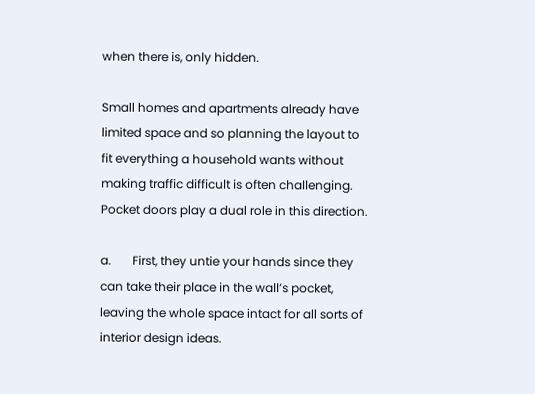when there is, only hidden.

Small homes and apartments already have limited space and so planning the layout to fit everything a household wants without making traffic difficult is often challenging. Pocket doors play a dual role in this direction.

a.       First, they untie your hands since they can take their place in the wall’s pocket, leaving the whole space intact for all sorts of interior design ideas.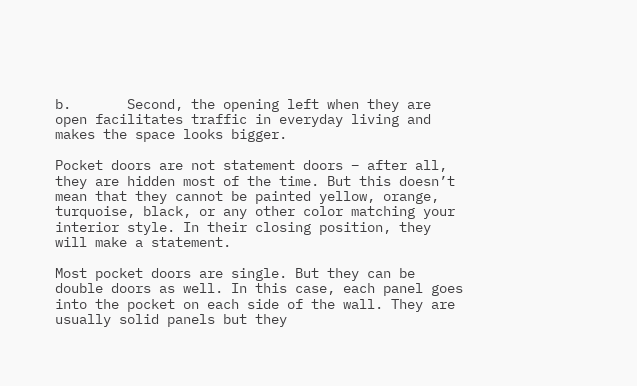b.       Second, the opening left when they are open facilitates traffic in everyday living and makes the space looks bigger.

Pocket doors are not statement doors – after all, they are hidden most of the time. But this doesn’t mean that they cannot be painted yellow, orange, turquoise, black, or any other color matching your interior style. In their closing position, they will make a statement.

Most pocket doors are single. But they can be double doors as well. In this case, each panel goes into the pocket on each side of the wall. They are usually solid panels but they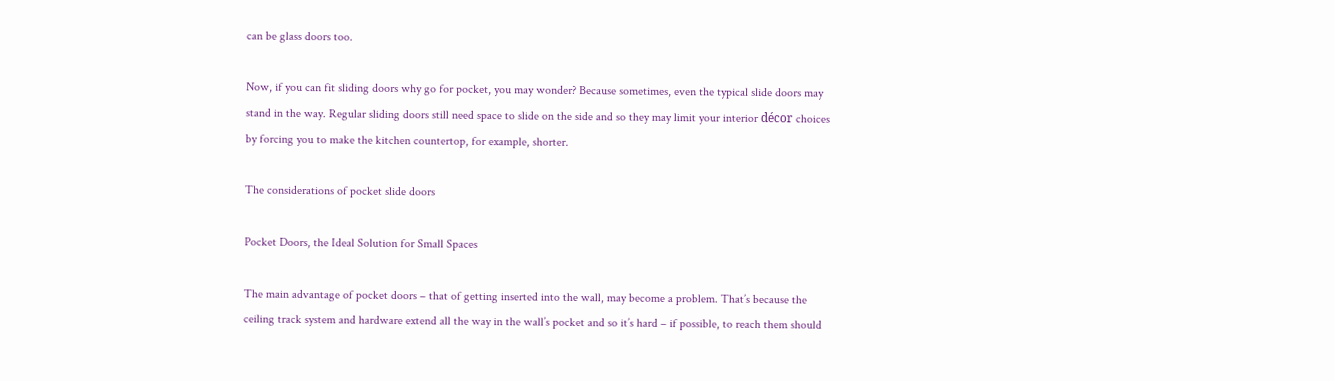can be glass doors too.

Now, if you can fit sliding doors why go for pocket, you may wonder? Because sometimes, even the typical slide doors may stand in the way. Regular sliding doors still need space to slide on the side and so they may limit your interior décor choices by forcing you to make the kitchen countertop, for example, shorter.

The considerations of pocket slide doors

Pocket Doors, the Ideal Solution for Small Spaces

The main advantage of pocket doors – that of getting inserted into the wall, may become a problem. That’s because the ceiling track system and hardware extend all the way in the wall’s pocket and so it’s hard – if possible, to reach them should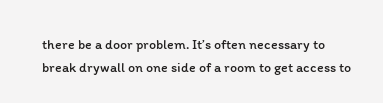there be a door problem. It’s often necessary to break drywall on one side of a room to get access to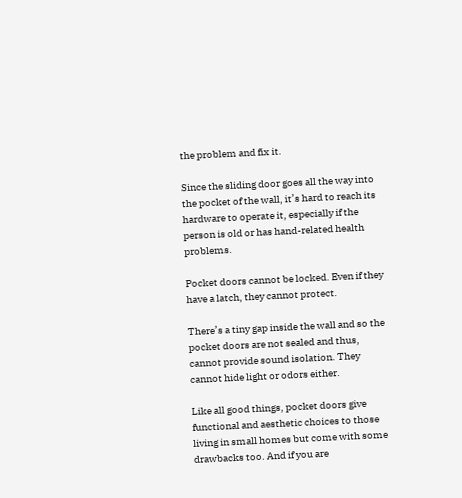the problem and fix it.

Since the sliding door goes all the way into the pocket of the wall, it’s hard to reach its hardware to operate it, especially if the person is old or has hand-related health problems.

Pocket doors cannot be locked. Even if they have a latch, they cannot protect.

There’s a tiny gap inside the wall and so the pocket doors are not sealed and thus, cannot provide sound isolation. They cannot hide light or odors either.

Like all good things, pocket doors give functional and aesthetic choices to those living in small homes but come with some drawbacks too. And if you are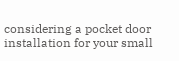considering a pocket door installation for your small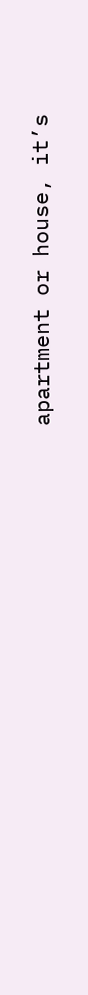apartment or house, it’s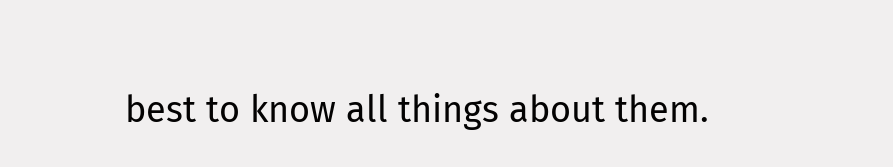best to know all things about them.